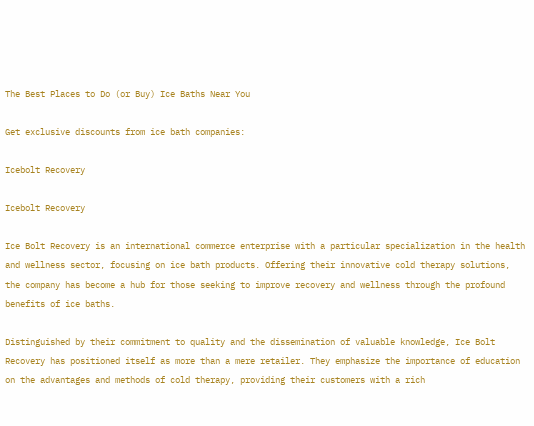The Best Places to Do (or Buy) Ice Baths Near You

Get exclusive discounts from ice bath companies:

Icebolt Recovery

Icebolt Recovery

Ice Bolt Recovery is an international commerce enterprise with a particular specialization in the health and wellness sector, focusing on ice bath products. Offering their innovative cold therapy solutions, the company has become a hub for those seeking to improve recovery and wellness through the profound benefits of ice baths.

Distinguished by their commitment to quality and the dissemination of valuable knowledge, Ice Bolt Recovery has positioned itself as more than a mere retailer. They emphasize the importance of education on the advantages and methods of cold therapy, providing their customers with a rich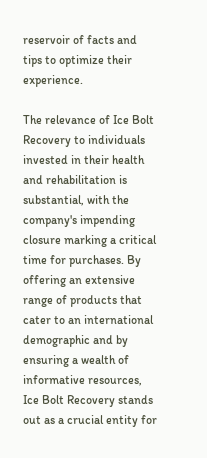reservoir of facts and tips to optimize their experience.

The relevance of Ice Bolt Recovery to individuals invested in their health and rehabilitation is substantial, with the company's impending closure marking a critical time for purchases. By offering an extensive range of products that cater to an international demographic and by ensuring a wealth of informative resources, Ice Bolt Recovery stands out as a crucial entity for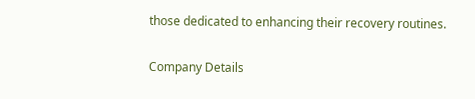those dedicated to enhancing their recovery routines.

Company Details